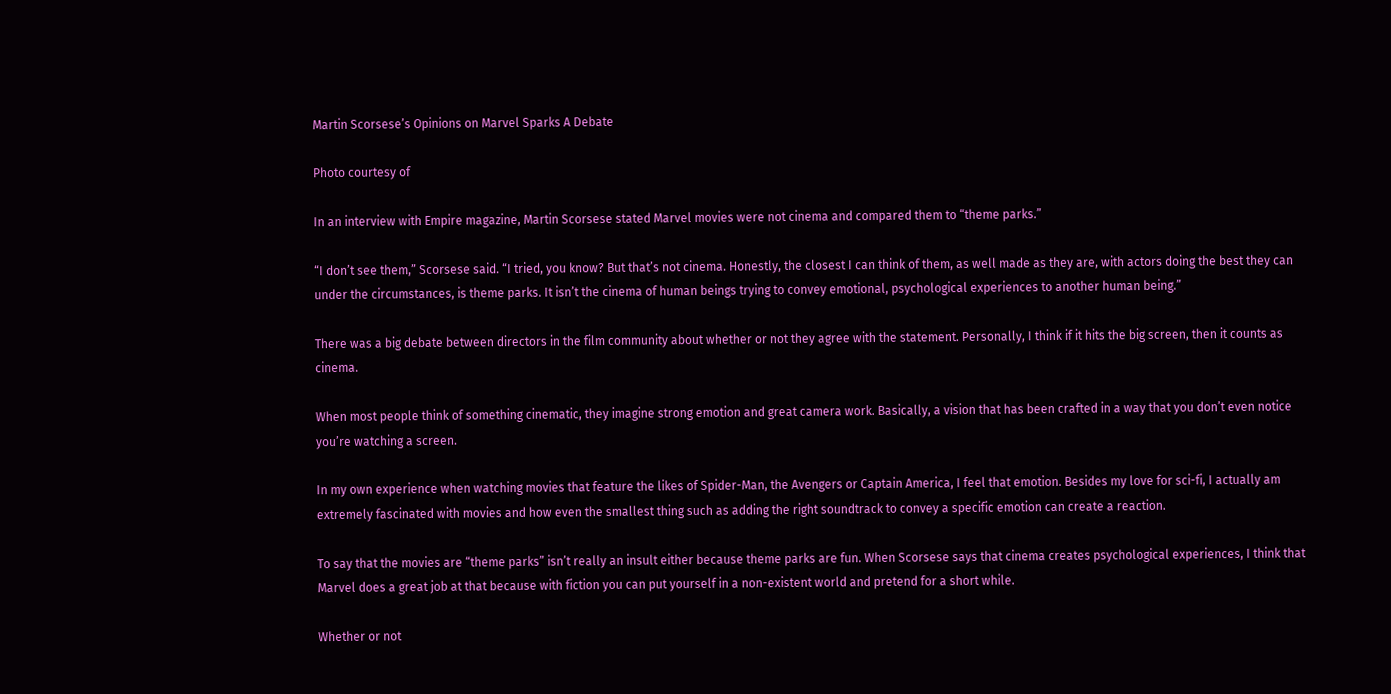Martin Scorsese’s Opinions on Marvel Sparks A Debate

Photo courtesy of

In an interview with Empire magazine, Martin Scorsese stated Marvel movies were not cinema and compared them to “theme parks.”

“I don’t see them,” Scorsese said. “I tried, you know? But that’s not cinema. Honestly, the closest I can think of them, as well made as they are, with actors doing the best they can under the circumstances, is theme parks. It isn’t the cinema of human beings trying to convey emotional, psychological experiences to another human being.”

There was a big debate between directors in the film community about whether or not they agree with the statement. Personally, I think if it hits the big screen, then it counts as cinema.

When most people think of something cinematic, they imagine strong emotion and great camera work. Basically, a vision that has been crafted in a way that you don’t even notice you’re watching a screen.

In my own experience when watching movies that feature the likes of Spider-Man, the Avengers or Captain America, I feel that emotion. Besides my love for sci-fi, I actually am extremely fascinated with movies and how even the smallest thing such as adding the right soundtrack to convey a specific emotion can create a reaction.

To say that the movies are “theme parks” isn’t really an insult either because theme parks are fun. When Scorsese says that cinema creates psychological experiences, I think that Marvel does a great job at that because with fiction you can put yourself in a non-existent world and pretend for a short while.

Whether or not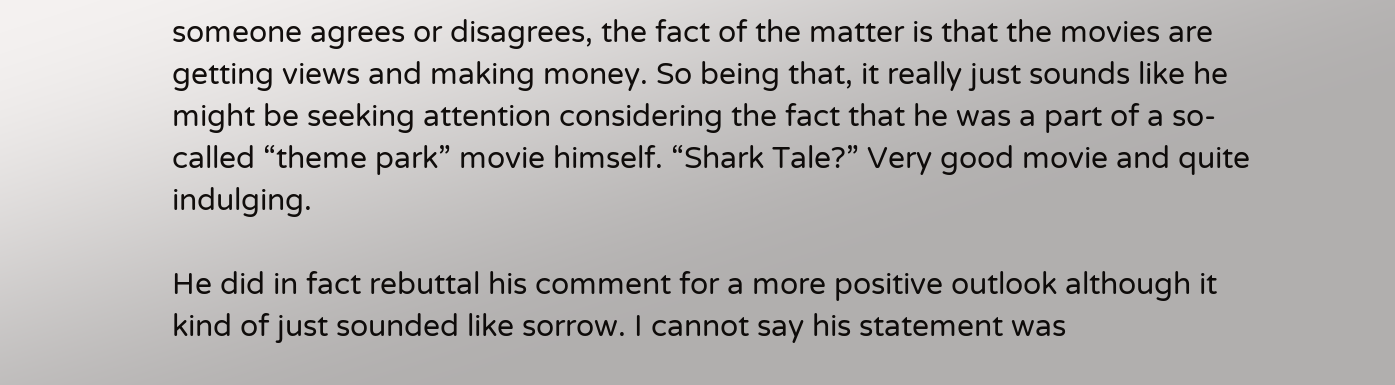someone agrees or disagrees, the fact of the matter is that the movies are getting views and making money. So being that, it really just sounds like he might be seeking attention considering the fact that he was a part of a so-called “theme park” movie himself. “Shark Tale?” Very good movie and quite indulging.

He did in fact rebuttal his comment for a more positive outlook although it kind of just sounded like sorrow. I cannot say his statement was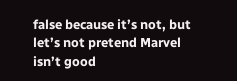false because it’s not, but let’s not pretend Marvel isn’t good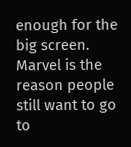enough for the big screen. Marvel is the reason people still want to go to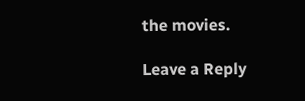the movies.

Leave a Reply